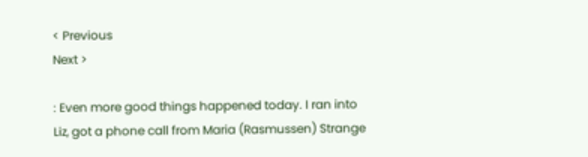< Previous
Next >

: Even more good things happened today. I ran into Liz, got a phone call from Maria (Rasmussen) Strange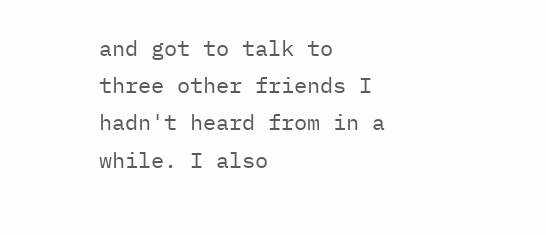and got to talk to three other friends I hadn't heard from in a while. I also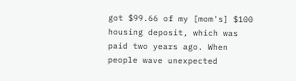got $99.66 of my [mom's] $100 housing deposit, which was paid two years ago. When people wave unexpected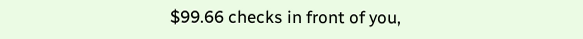$99.66 checks in front of you,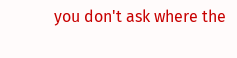you don't ask where the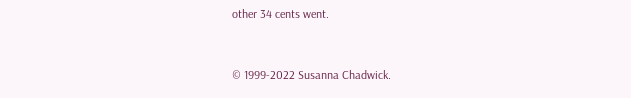other 34 cents went.


© 1999-2022 Susanna Chadwick.